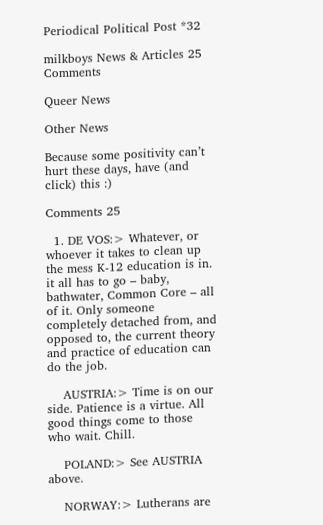Periodical Political Post *32

milkboys News & Articles 25 Comments

Queer News

Other News

Because some positivity can’t hurt these days, have (and click) this :)

Comments 25

  1. DE VOS:> Whatever, or whoever it takes to clean up the mess K-12 education is in. it all has to go – baby, bathwater, Common Core – all of it. Only someone completely detached from, and opposed to, the current theory and practice of education can do the job.

    AUSTRIA:> Time is on our side. Patience is a virtue. All good things come to those who wait. Chill.

    POLAND:> See AUSTRIA above.

    NORWAY:> Lutherans are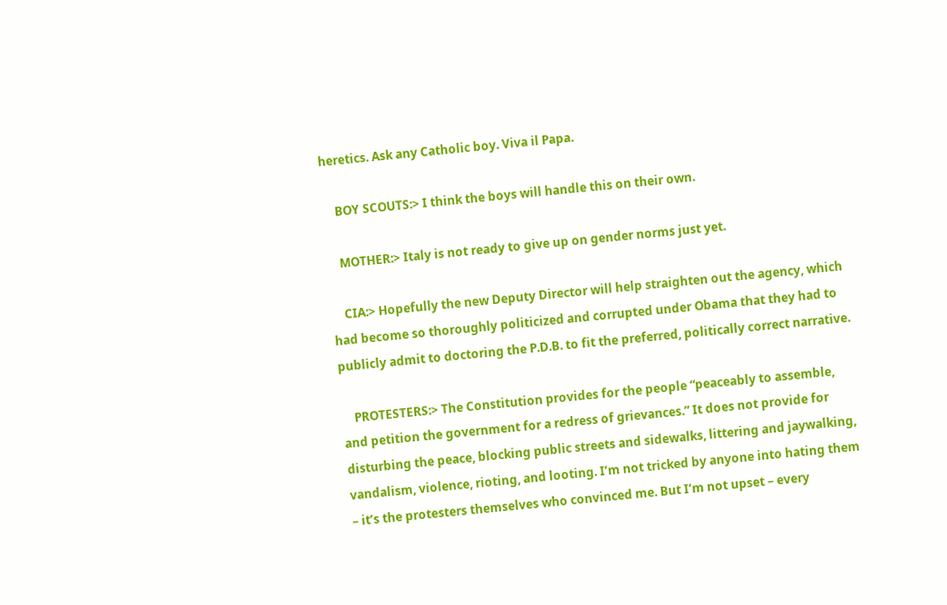heretics. Ask any Catholic boy. Viva il Papa.

    BOY SCOUTS:> I think the boys will handle this on their own.

    MOTHER:> Italy is not ready to give up on gender norms just yet.

    CIA:> Hopefully the new Deputy Director will help straighten out the agency, which had become so thoroughly politicized and corrupted under Obama that they had to publicly admit to doctoring the P.D.B. to fit the preferred, politically correct narrative.

    PROTESTERS:> The Constitution provides for the people “peaceably to assemble, and petition the government for a redress of grievances.” It does not provide for disturbing the peace, blocking public streets and sidewalks, littering and jaywalking, vandalism, violence, rioting, and looting. I’m not tricked by anyone into hating them – it’s the protesters themselves who convinced me. But I’m not upset – every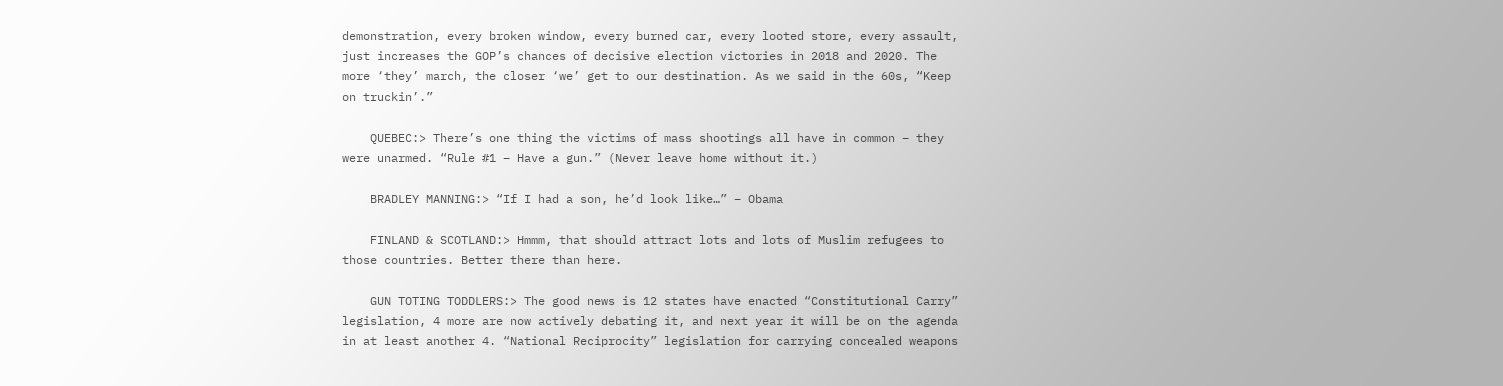demonstration, every broken window, every burned car, every looted store, every assault, just increases the GOP’s chances of decisive election victories in 2018 and 2020. The more ‘they’ march, the closer ‘we’ get to our destination. As we said in the 60s, “Keep on truckin’.”

    QUEBEC:> There’s one thing the victims of mass shootings all have in common – they were unarmed. “Rule #1 – Have a gun.” (Never leave home without it.)

    BRADLEY MANNING:> “If I had a son, he’d look like…” – Obama

    FINLAND & SCOTLAND:> Hmmm, that should attract lots and lots of Muslim refugees to those countries. Better there than here.

    GUN TOTING TODDLERS:> The good news is 12 states have enacted “Constitutional Carry” legislation, 4 more are now actively debating it, and next year it will be on the agenda in at least another 4. “National Reciprocity” legislation for carrying concealed weapons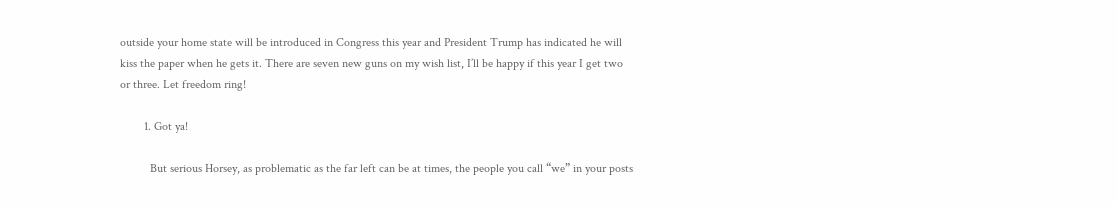outside your home state will be introduced in Congress this year and President Trump has indicated he will kiss the paper when he gets it. There are seven new guns on my wish list, I’ll be happy if this year I get two or three. Let freedom ring!

        1. Got ya!

          But serious Horsey, as problematic as the far left can be at times, the people you call “we” in your posts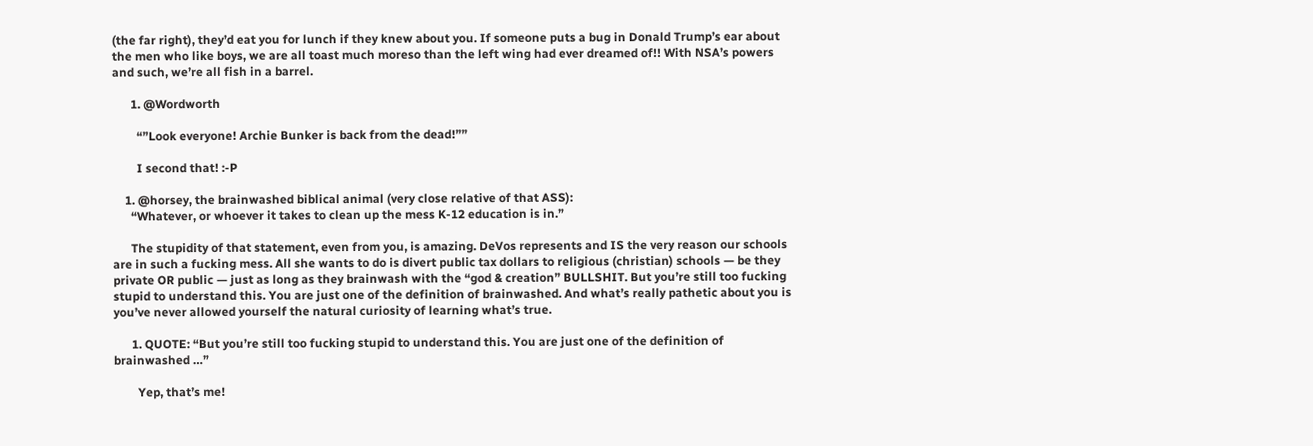(the far right), they’d eat you for lunch if they knew about you. If someone puts a bug in Donald Trump’s ear about the men who like boys, we are all toast much moreso than the left wing had ever dreamed of!! With NSA’s powers and such, we’re all fish in a barrel.

      1. @Wordworth

        “”Look everyone! Archie Bunker is back from the dead!””

        I second that! :-P

    1. @horsey, the brainwashed biblical animal (very close relative of that ASS):
      “Whatever, or whoever it takes to clean up the mess K-12 education is in.”

      The stupidity of that statement, even from you, is amazing. DeVos represents and IS the very reason our schools are in such a fucking mess. All she wants to do is divert public tax dollars to religious (christian) schools — be they private OR public — just as long as they brainwash with the “god & creation” BULLSHIT. But you’re still too fucking stupid to understand this. You are just one of the definition of brainwashed. And what’s really pathetic about you is you’ve never allowed yourself the natural curiosity of learning what’s true.

      1. QUOTE: “But you’re still too fucking stupid to understand this. You are just one of the definition of brainwashed …”

        Yep, that’s me!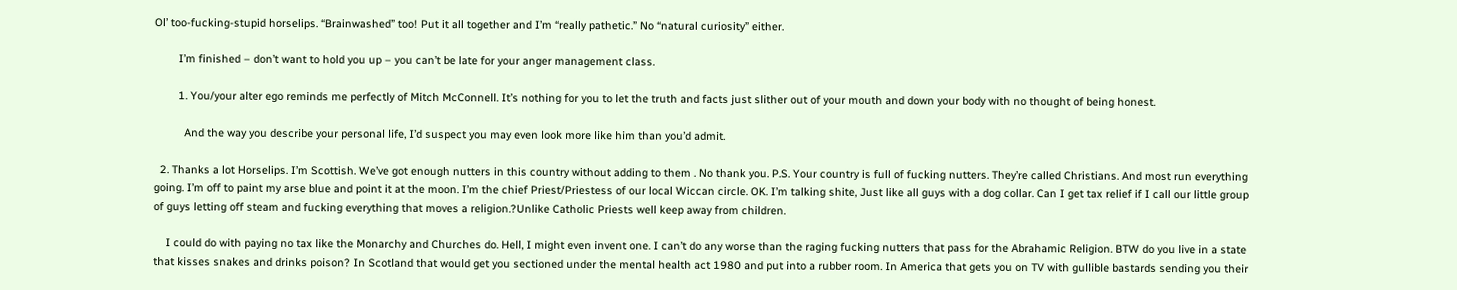Ol’ too-fucking-stupid horselips. “Brainwashed” too! Put it all together and I’m “really pathetic.” No “natural curiosity” either.

        I’m finished – don’t want to hold you up – you can’t be late for your anger management class.

        1. You/your alter ego reminds me perfectly of Mitch McConnell. It’s nothing for you to let the truth and facts just slither out of your mouth and down your body with no thought of being honest.

          And the way you describe your personal life, I’d suspect you may even look more like him than you’d admit.

  2. Thanks a lot Horselips. I’m Scottish. We’ve got enough nutters in this country without adding to them . No thank you. P.S. Your country is full of fucking nutters. They’re called Christians. And most run everything going. I’m off to paint my arse blue and point it at the moon. I’m the chief Priest/Priestess of our local Wiccan circle. OK. I’m talking shite, Just like all guys with a dog collar. Can I get tax relief if I call our little group of guys letting off steam and fucking everything that moves a religion.?Unlike Catholic Priests well keep away from children.

    I could do with paying no tax like the Monarchy and Churches do. Hell, I might even invent one. I can’t do any worse than the raging fucking nutters that pass for the Abrahamic Religion. BTW do you live in a state that kisses snakes and drinks poison? In Scotland that would get you sectioned under the mental health act 1980 and put into a rubber room. In America that gets you on TV with gullible bastards sending you their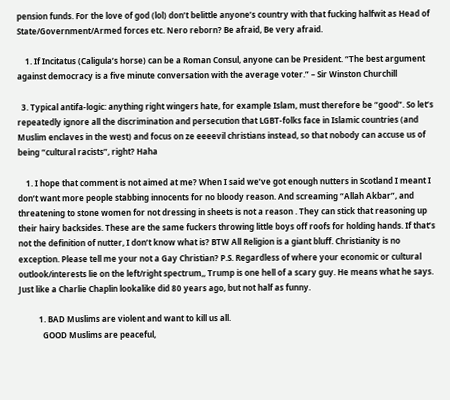pension funds. For the love of god (lol) don’t belittle anyone’s country with that fucking halfwit as Head of State/Government/Armed forces etc. Nero reborn? Be afraid, Be very afraid.

    1. If Incitatus (Caligula’s horse) can be a Roman Consul, anyone can be President. “The best argument against democracy is a five minute conversation with the average voter.” – Sir Winston Churchill

  3. Typical antifa-logic: anything right wingers hate, for example Islam, must therefore be “good”. So let’s repeatedly ignore all the discrimination and persecution that LGBT-folks face in Islamic countries (and Muslim enclaves in the west) and focus on ze eeeevil christians instead, so that nobody can accuse us of being “cultural racists”, right? Haha

    1. I hope that comment is not aimed at me? When I said we’ve got enough nutters in Scotland I meant I don’t want more people stabbing innocents for no bloody reason. And screaming “Allah Akbar”, and threatening to stone women for not dressing in sheets is not a reason . They can stick that reasoning up their hairy backsides. These are the same fuckers throwing little boys off roofs for holding hands. If that’s not the definition of nutter, I don’t know what is? BTW All Religion is a giant bluff. Christianity is no exception. Please tell me your not a Gay Christian? P.S. Regardless of where your economic or cultural outlook/interests lie on the left/right spectrum,, Trump is one hell of a scary guy. He means what he says. Just like a Charlie Chaplin lookalike did 80 years ago, but not half as funny.

          1. BAD Muslims are violent and want to kill us all.
            GOOD Muslims are peaceful,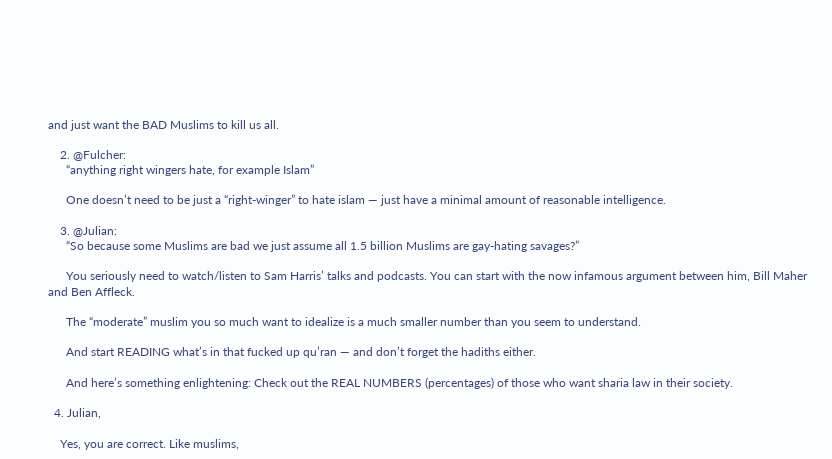and just want the BAD Muslims to kill us all.

    2. @Fulcher:
      “anything right wingers hate, for example Islam”

      One doesn’t need to be just a “right-winger” to hate islam — just have a minimal amount of reasonable intelligence.

    3. @Julian:
      “So because some Muslims are bad we just assume all 1.5 billion Muslims are gay-hating savages?”

      You seriously need to watch/listen to Sam Harris’ talks and podcasts. You can start with the now infamous argument between him, Bill Maher and Ben Affleck.

      The “moderate” muslim you so much want to idealize is a much smaller number than you seem to understand.

      And start READING what’s in that fucked up qu’ran — and don’t forget the hadiths either.

      And here’s something enlightening: Check out the REAL NUMBERS (percentages) of those who want sharia law in their society.

  4. Julian,

    Yes, you are correct. Like muslims,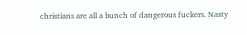christians are all a bunch of dangerous fuckers. Nasty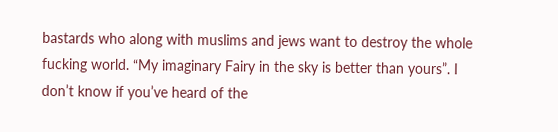bastards who along with muslims and jews want to destroy the whole fucking world. “My imaginary Fairy in the sky is better than yours”. I don’t know if you’ve heard of the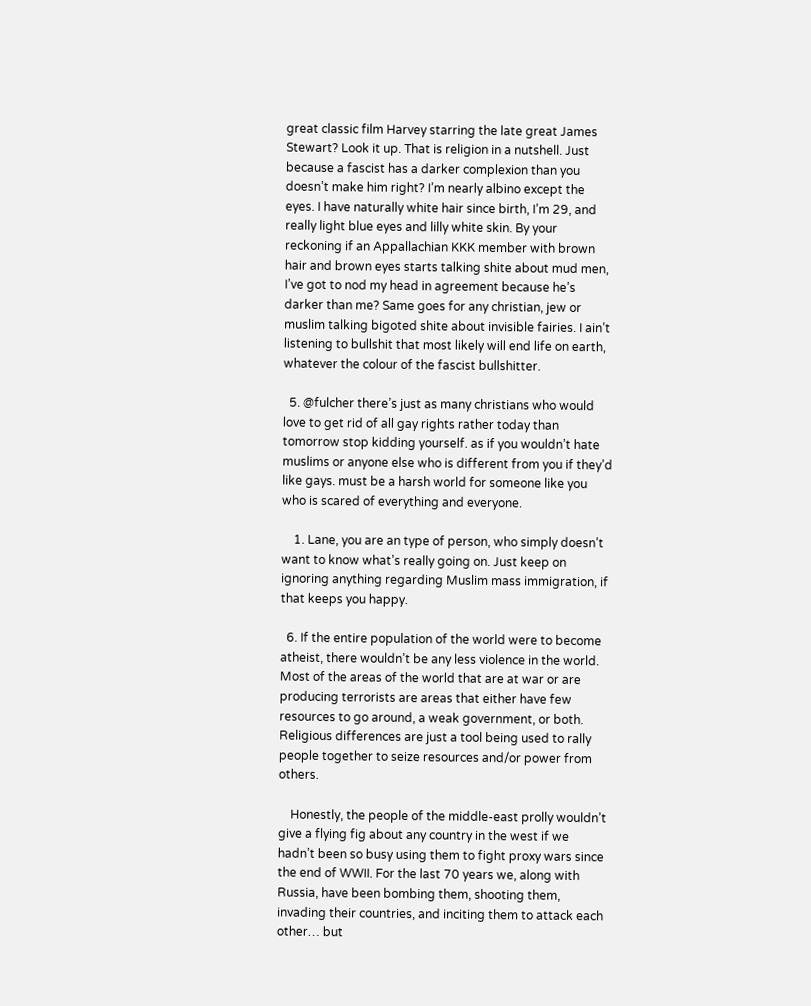great classic film Harvey starring the late great James Stewart? Look it up. That is religion in a nutshell. Just because a fascist has a darker complexion than you doesn’t make him right? I’m nearly albino except the eyes. I have naturally white hair since birth, I’m 29, and really light blue eyes and lilly white skin. By your reckoning if an Appallachian KKK member with brown hair and brown eyes starts talking shite about mud men, I’ve got to nod my head in agreement because he’s darker than me? Same goes for any christian, jew or muslim talking bigoted shite about invisible fairies. I ain’t listening to bullshit that most likely will end life on earth, whatever the colour of the fascist bullshitter.

  5. @fulcher there’s just as many christians who would love to get rid of all gay rights rather today than tomorrow stop kidding yourself. as if you wouldn’t hate muslims or anyone else who is different from you if they’d like gays. must be a harsh world for someone like you who is scared of everything and everyone.

    1. Lane, you are an type of person, who simply doesn’t want to know what’s really going on. Just keep on ignoring anything regarding Muslim mass immigration, if that keeps you happy.

  6. If the entire population of the world were to become atheist, there wouldn’t be any less violence in the world. Most of the areas of the world that are at war or are producing terrorists are areas that either have few resources to go around, a weak government, or both. Religious differences are just a tool being used to rally people together to seize resources and/or power from others.

    Honestly, the people of the middle-east prolly wouldn’t give a flying fig about any country in the west if we hadn’t been so busy using them to fight proxy wars since the end of WWII. For the last 70 years we, along with Russia, have been bombing them, shooting them, invading their countries, and inciting them to attack each other… but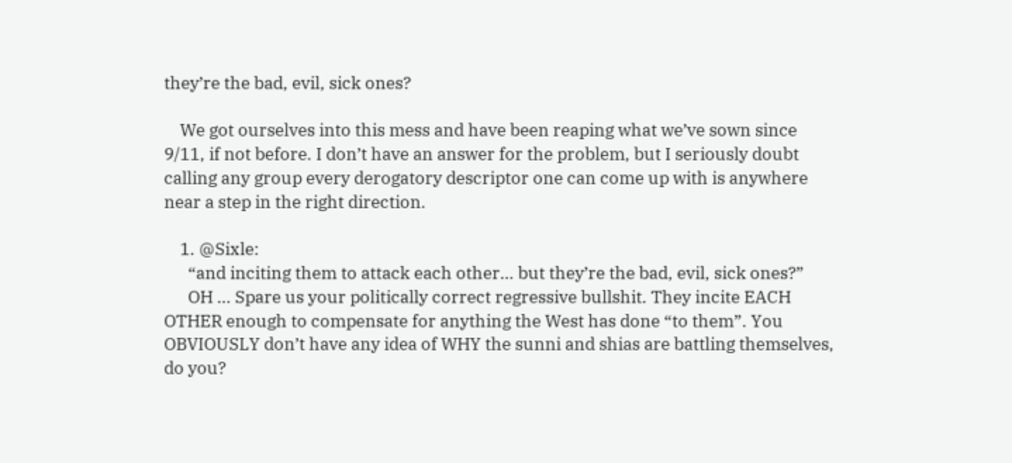they’re the bad, evil, sick ones?

    We got ourselves into this mess and have been reaping what we’ve sown since 9/11, if not before. I don’t have an answer for the problem, but I seriously doubt calling any group every derogatory descriptor one can come up with is anywhere near a step in the right direction.

    1. @Sixle:
      “and inciting them to attack each other… but they’re the bad, evil, sick ones?”
      OH … Spare us your politically correct regressive bullshit. They incite EACH OTHER enough to compensate for anything the West has done “to them”. You OBVIOUSLY don’t have any idea of WHY the sunni and shias are battling themselves, do you?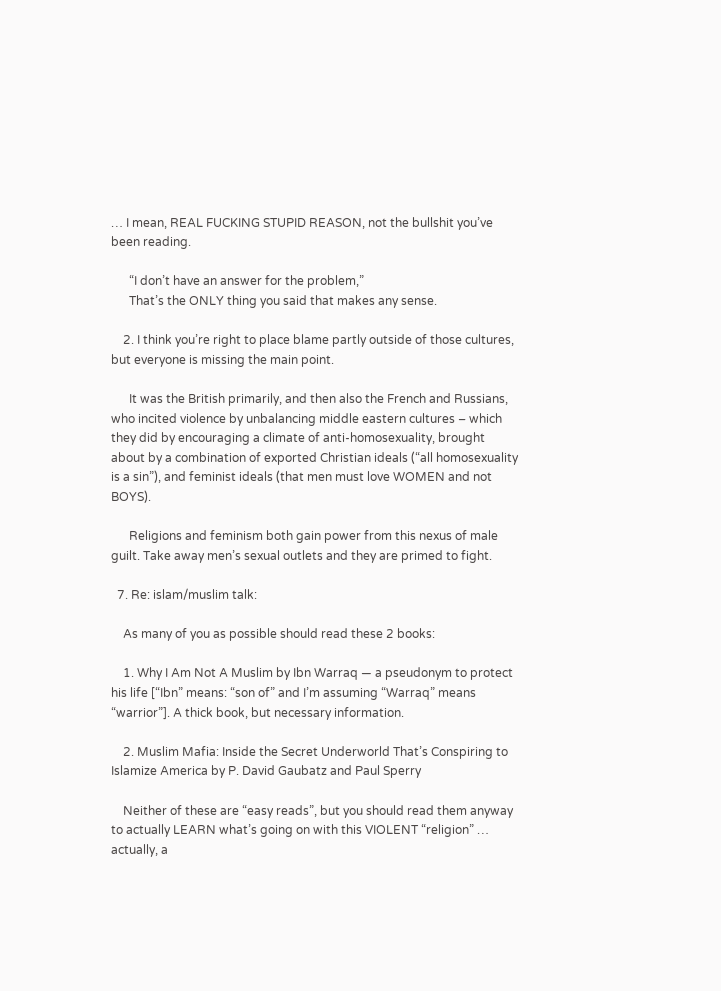… I mean, REAL FUCKING STUPID REASON, not the bullshit you’ve been reading.

      “I don’t have an answer for the problem,”
      That’s the ONLY thing you said that makes any sense.

    2. I think you’re right to place blame partly outside of those cultures, but everyone is missing the main point.

      It was the British primarily, and then also the French and Russians, who incited violence by unbalancing middle eastern cultures – which they did by encouraging a climate of anti-homosexuality, brought about by a combination of exported Christian ideals (“all homosexuality is a sin”), and feminist ideals (that men must love WOMEN and not BOYS).

      Religions and feminism both gain power from this nexus of male guilt. Take away men’s sexual outlets and they are primed to fight.

  7. Re: islam/muslim talk:

    As many of you as possible should read these 2 books:

    1. Why I Am Not A Muslim by Ibn Warraq — a pseudonym to protect his life [“Ibn” means: “son of” and I’m assuming “Warraq” means “warrior”]. A thick book, but necessary information.

    2. Muslim Mafia: Inside the Secret Underworld That’s Conspiring to Islamize America by P. David Gaubatz and Paul Sperry

    Neither of these are “easy reads”, but you should read them anyway to actually LEARN what’s going on with this VIOLENT “religion” … actually, a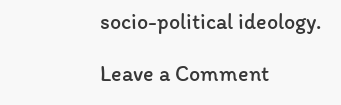socio-political ideology.

Leave a Comment